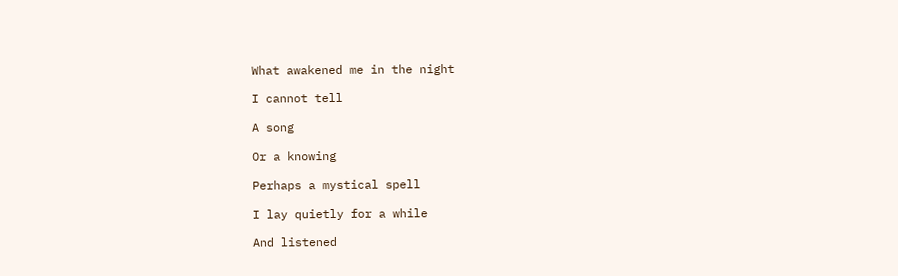What awakened me in the night

I cannot tell

A song

Or a knowing

Perhaps a mystical spell

I lay quietly for a while

And listened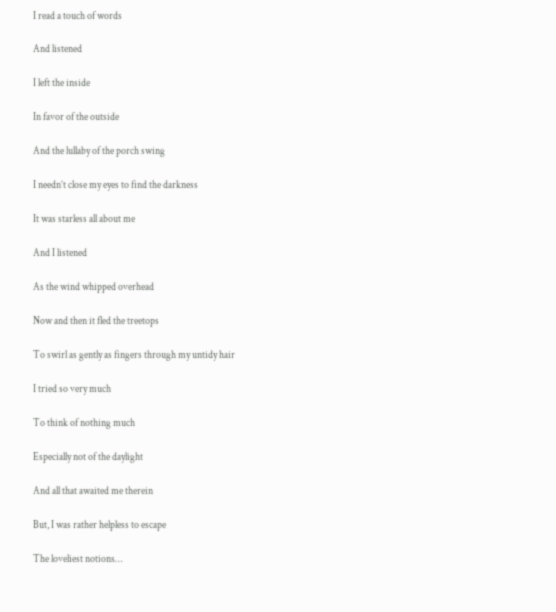I read a touch of words

And listened

I left the inside

In favor of the outside

And the lullaby of the porch swing

I needn’t close my eyes to find the darkness

It was starless all about me

And I listened

As the wind whipped overhead

Now and then it fled the treetops

To swirl as gently as fingers through my untidy hair

I tried so very much

To think of nothing much

Especially not of the daylight

And all that awaited me therein

But, I was rather helpless to escape

The loveliest notions…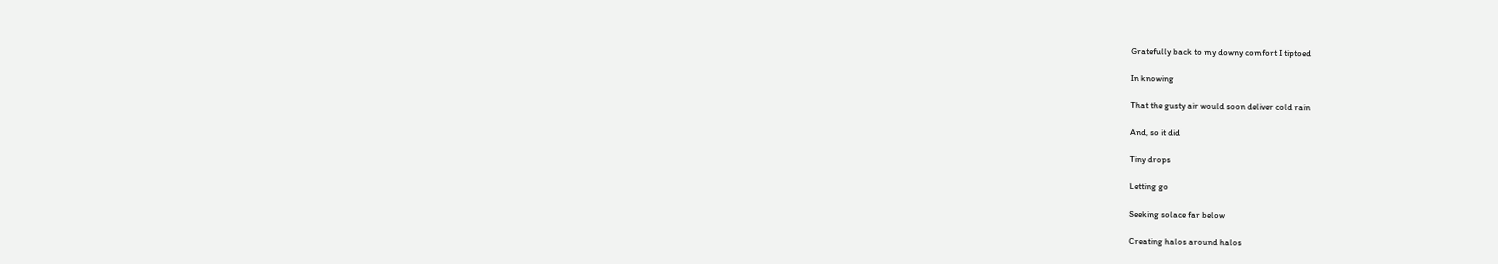Gratefully back to my downy comfort I tiptoed

In knowing

That the gusty air would soon deliver cold rain

And, so it did

Tiny drops

Letting go

Seeking solace far below

Creating halos around halos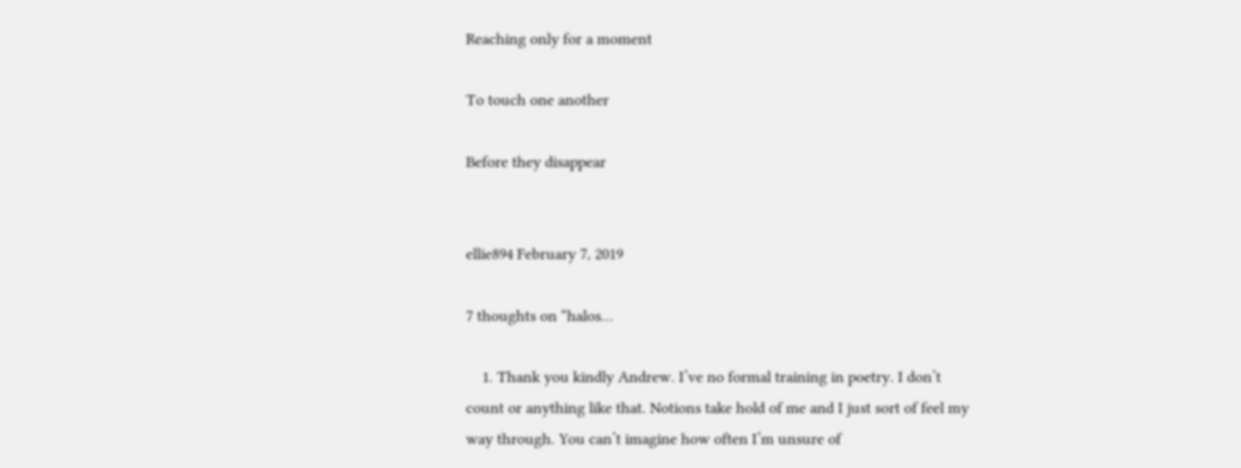Reaching only for a moment

To touch one another

Before they disappear


ellie894 February 7, 2019

7 thoughts on “halos…

    1. Thank you kindly Andrew. I’ve no formal training in poetry. I don’t count or anything like that. Notions take hold of me and I just sort of feel my way through. You can’t imagine how often I’m unsure of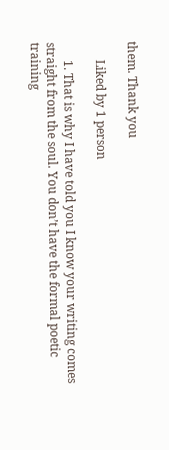them. Thank you

      Liked by 1 person

      1. That is why I have told you I know your writing comes straight from the soul. You don’t have the formal poetic training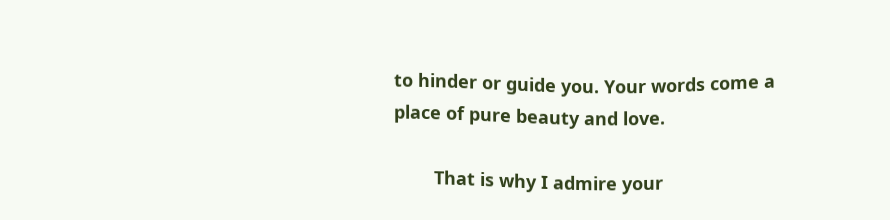to hinder or guide you. Your words come a place of pure beauty and love.

        That is why I admire your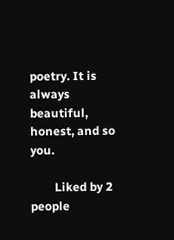poetry. It is always beautiful, honest, and so you.

        Liked by 2 people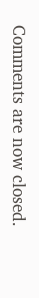Comments are now closed.